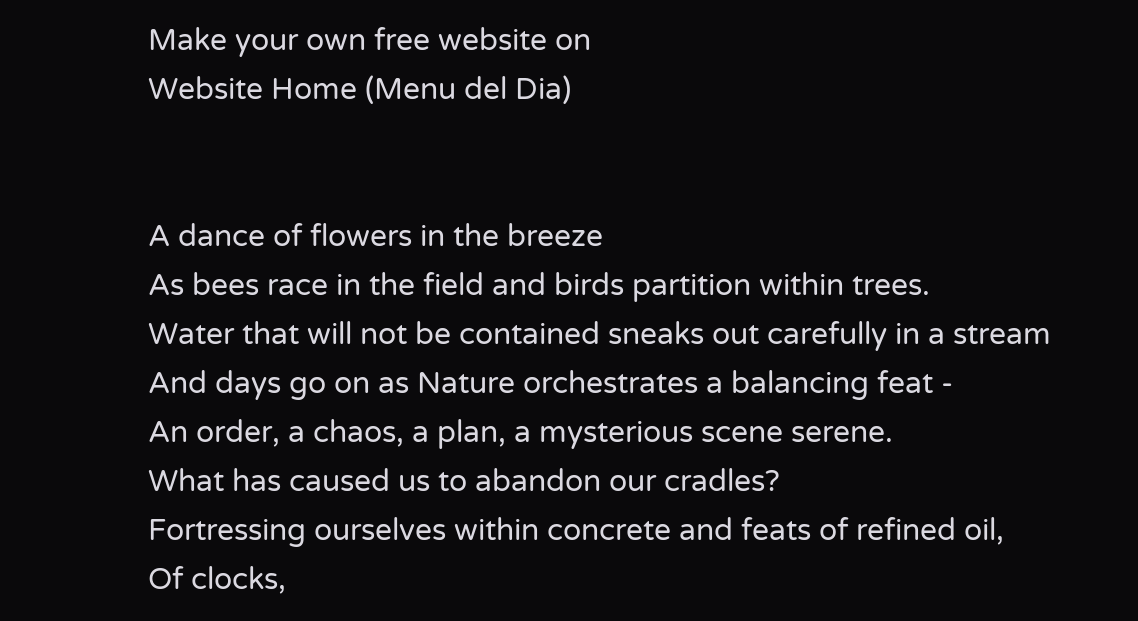Make your own free website on
Website Home (Menu del Dia)


A dance of flowers in the breeze
As bees race in the field and birds partition within trees.
Water that will not be contained sneaks out carefully in a stream
And days go on as Nature orchestrates a balancing feat -
An order, a chaos, a plan, a mysterious scene serene.
What has caused us to abandon our cradles?
Fortressing ourselves within concrete and feats of refined oil,
Of clocks,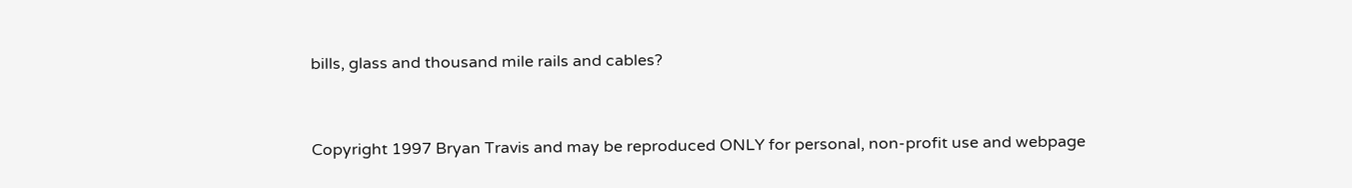bills, glass and thousand mile rails and cables?


Copyright 1997 Bryan Travis and may be reproduced ONLY for personal, non-profit use and webpage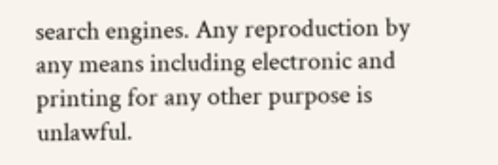search engines. Any reproduction by any means including electronic and printing for any other purpose is unlawful.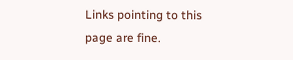Links pointing to this page are fine.